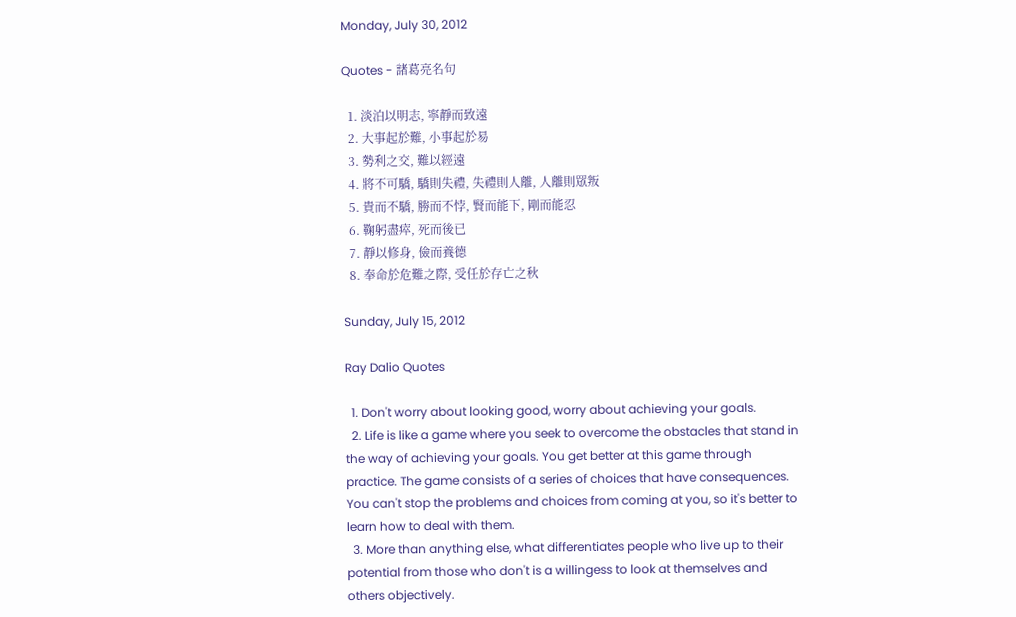Monday, July 30, 2012

Quotes - 諸葛亮名句

  1. 淡泊以明志, 寧靜而致遠
  2. 大事起於難, 小事起於易
  3. 勢利之交, 難以經遠
  4. 將不可驕, 驕則失禮, 失禮則人離, 人離則眾叛
  5. 貴而不驕, 勝而不悖, 賢而能下, 剛而能忍
  6. 鞠躬盡瘁, 死而後已
  7. 靜以修身, 儉而養德
  8. 奉命於危難之際, 受任於存亡之秋

Sunday, July 15, 2012

Ray Dalio Quotes

  1. Don't worry about looking good, worry about achieving your goals.
  2. Life is like a game where you seek to overcome the obstacles that stand in the way of achieving your goals. You get better at this game through practice. The game consists of a series of choices that have consequences. You can't stop the problems and choices from coming at you, so it's better to learn how to deal with them.
  3. More than anything else, what differentiates people who live up to their potential from those who don't is a willingess to look at themselves and others objectively.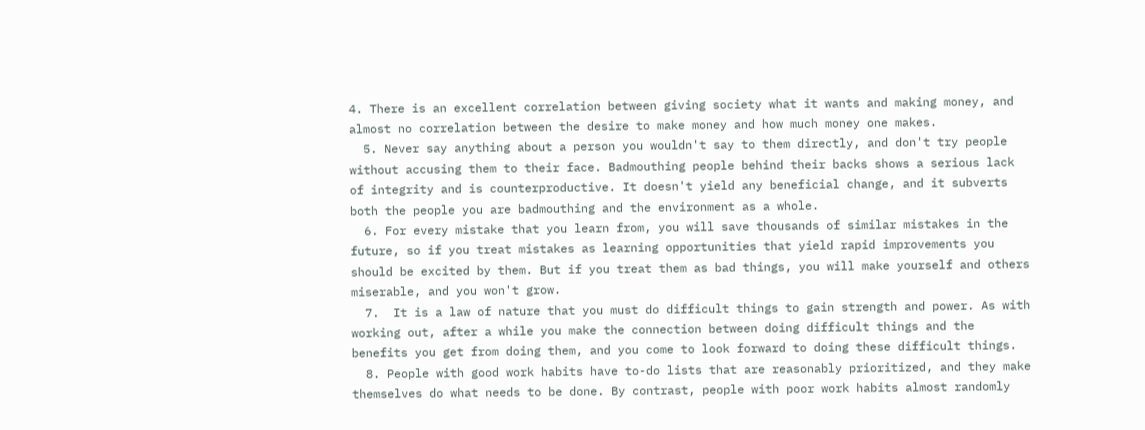4. There is an excellent correlation between giving society what it wants and making money, and almost no correlation between the desire to make money and how much money one makes.
  5. Never say anything about a person you wouldn't say to them directly, and don't try people without accusing them to their face. Badmouthing people behind their backs shows a serious lack of integrity and is counterproductive. It doesn't yield any beneficial change, and it subverts both the people you are badmouthing and the environment as a whole.
  6. For every mistake that you learn from, you will save thousands of similar mistakes in the future, so if you treat mistakes as learning opportunities that yield rapid improvements you should be excited by them. But if you treat them as bad things, you will make yourself and others miserable, and you won't grow.
  7.  It is a law of nature that you must do difficult things to gain strength and power. As with working out, after a while you make the connection between doing difficult things and the benefits you get from doing them, and you come to look forward to doing these difficult things.
  8. People with good work habits have to-do lists that are reasonably prioritized, and they make themselves do what needs to be done. By contrast, people with poor work habits almost randomly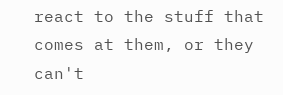react to the stuff that comes at them, or they can't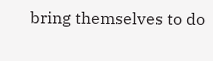bring themselves to do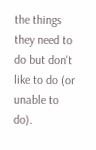the things they need to do but don't like to do (or unable to do).